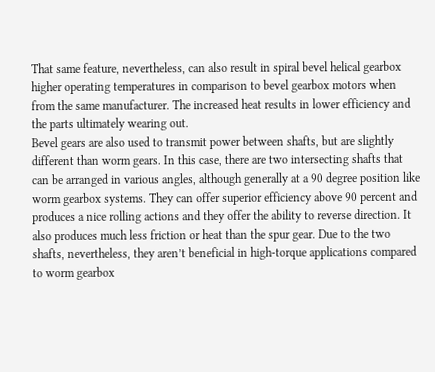That same feature, nevertheless, can also result in spiral bevel helical gearbox higher operating temperatures in comparison to bevel gearbox motors when from the same manufacturer. The increased heat results in lower efficiency and the parts ultimately wearing out.
Bevel gears are also used to transmit power between shafts, but are slightly different than worm gears. In this case, there are two intersecting shafts that can be arranged in various angles, although generally at a 90 degree position like worm gearbox systems. They can offer superior efficiency above 90 percent and produces a nice rolling actions and they offer the ability to reverse direction. It also produces much less friction or heat than the spur gear. Due to the two shafts, nevertheless, they aren’t beneficial in high-torque applications compared to worm gearbox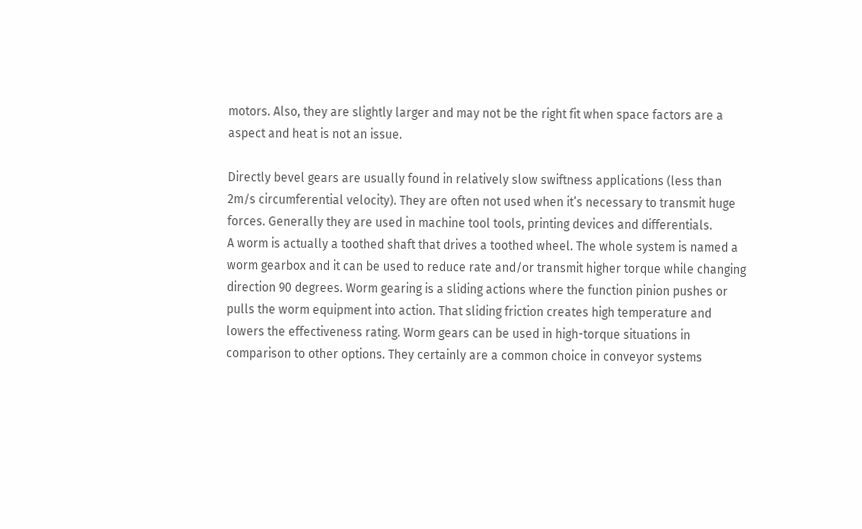motors. Also, they are slightly larger and may not be the right fit when space factors are a aspect and heat is not an issue.

Directly bevel gears are usually found in relatively slow swiftness applications (less than 2m/s circumferential velocity). They are often not used when it’s necessary to transmit huge forces. Generally they are used in machine tool tools, printing devices and differentials.
A worm is actually a toothed shaft that drives a toothed wheel. The whole system is named a worm gearbox and it can be used to reduce rate and/or transmit higher torque while changing direction 90 degrees. Worm gearing is a sliding actions where the function pinion pushes or pulls the worm equipment into action. That sliding friction creates high temperature and lowers the effectiveness rating. Worm gears can be used in high-torque situations in comparison to other options. They certainly are a common choice in conveyor systems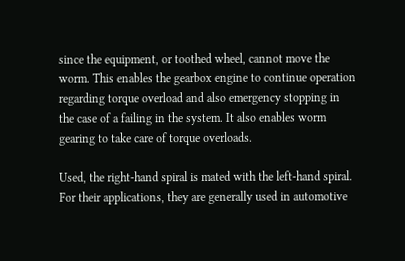since the equipment, or toothed wheel, cannot move the worm. This enables the gearbox engine to continue operation regarding torque overload and also emergency stopping in the case of a failing in the system. It also enables worm gearing to take care of torque overloads.

Used, the right-hand spiral is mated with the left-hand spiral. For their applications, they are generally used in automotive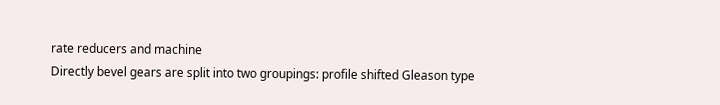rate reducers and machine
Directly bevel gears are split into two groupings: profile shifted Gleason type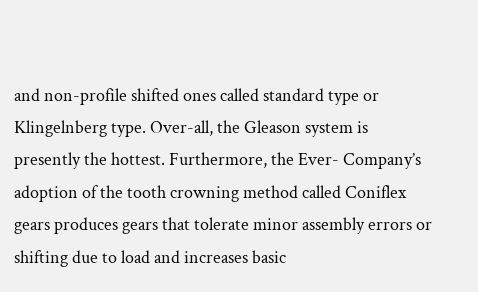and non-profile shifted ones called standard type or Klingelnberg type. Over-all, the Gleason system is presently the hottest. Furthermore, the Ever- Company’s adoption of the tooth crowning method called Coniflex gears produces gears that tolerate minor assembly errors or shifting due to load and increases basic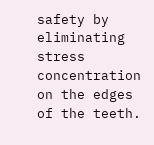safety by eliminating stress concentration on the edges of the teeth.